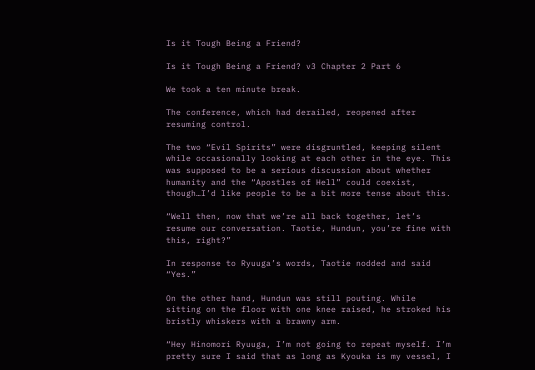Is it Tough Being a Friend?

Is it Tough Being a Friend? v3 Chapter 2 Part 6

We took a ten minute break.

The conference, which had derailed, reopened after resuming control.

The two “Evil Spirits” were disgruntled, keeping silent while occasionally looking at each other in the eye. This was supposed to be a serious discussion about whether humanity and the “Apostles of Hell” could coexist, though…I’d like people to be a bit more tense about this.

“Well then, now that we’re all back together, let’s resume our conversation. Taotie, Hundun, you’re fine with this, right?”

In response to Ryuuga’s words, Taotie nodded and said “Yes.”

On the other hand, Hundun was still pouting. While sitting on the floor with one knee raised, he stroked his bristly whiskers with a brawny arm.

“Hey Hinomori Ryuuga, I’m not going to repeat myself. I’m pretty sure I said that as long as Kyouka is my vessel, I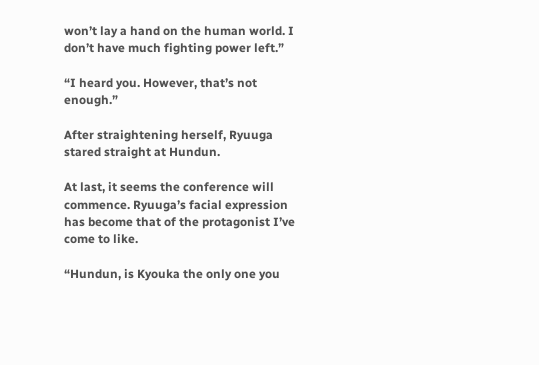won’t lay a hand on the human world. I don’t have much fighting power left.”

“I heard you. However, that’s not enough.”

After straightening herself, Ryuuga stared straight at Hundun.

At last, it seems the conference will commence. Ryuuga’s facial expression has become that of the protagonist I’ve come to like.

“Hundun, is Kyouka the only one you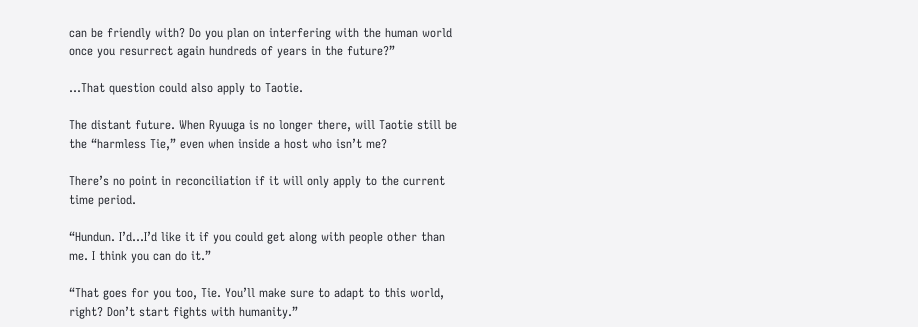can be friendly with? Do you plan on interfering with the human world once you resurrect again hundreds of years in the future?”

…That question could also apply to Taotie.

The distant future. When Ryuuga is no longer there, will Taotie still be the “harmless Tie,” even when inside a host who isn’t me?

There’s no point in reconciliation if it will only apply to the current time period.

“Hundun. I’d…I’d like it if you could get along with people other than me. I think you can do it.”

“That goes for you too, Tie. You’ll make sure to adapt to this world, right? Don’t start fights with humanity.”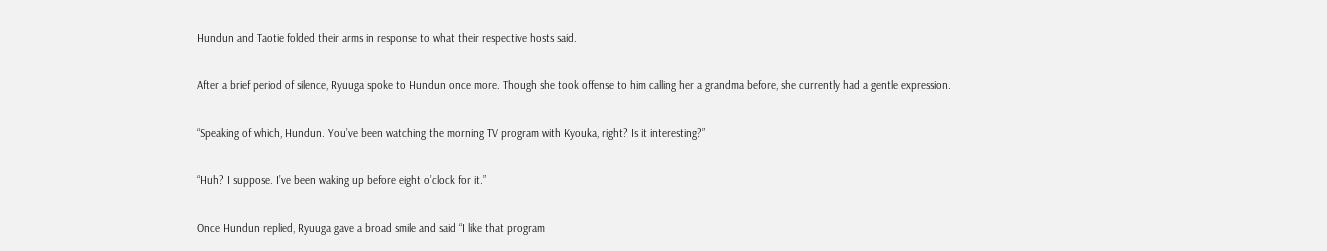Hundun and Taotie folded their arms in response to what their respective hosts said.

After a brief period of silence, Ryuuga spoke to Hundun once more. Though she took offense to him calling her a grandma before, she currently had a gentle expression.

“Speaking of which, Hundun. You’ve been watching the morning TV program with Kyouka, right? Is it interesting?”

“Huh? I suppose. I’ve been waking up before eight o’clock for it.”

Once Hundun replied, Ryuuga gave a broad smile and said “I like that program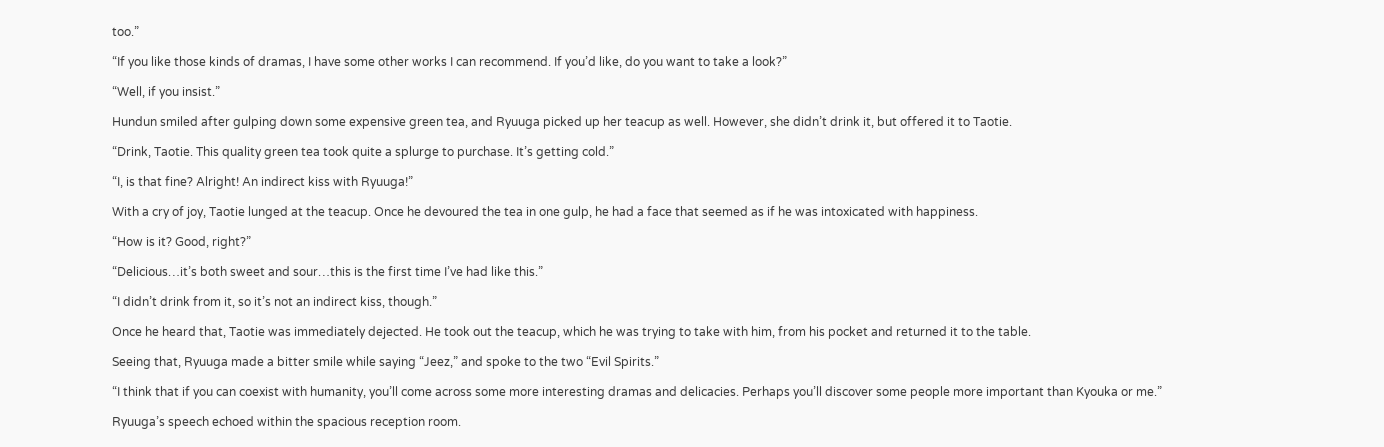too.”

“If you like those kinds of dramas, I have some other works I can recommend. If you’d like, do you want to take a look?”

“Well, if you insist.”

Hundun smiled after gulping down some expensive green tea, and Ryuuga picked up her teacup as well. However, she didn’t drink it, but offered it to Taotie.

“Drink, Taotie. This quality green tea took quite a splurge to purchase. It’s getting cold.”

“I, is that fine? Alright! An indirect kiss with Ryuuga!”

With a cry of joy, Taotie lunged at the teacup. Once he devoured the tea in one gulp, he had a face that seemed as if he was intoxicated with happiness.

“How is it? Good, right?”

“Delicious…it’s both sweet and sour…this is the first time I’ve had like this.”

“I didn’t drink from it, so it’s not an indirect kiss, though.”

Once he heard that, Taotie was immediately dejected. He took out the teacup, which he was trying to take with him, from his pocket and returned it to the table.

Seeing that, Ryuuga made a bitter smile while saying “Jeez,” and spoke to the two “Evil Spirits.”

“I think that if you can coexist with humanity, you’ll come across some more interesting dramas and delicacies. Perhaps you’ll discover some people more important than Kyouka or me.”

Ryuuga’s speech echoed within the spacious reception room.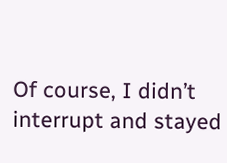Of course, I didn’t interrupt and stayed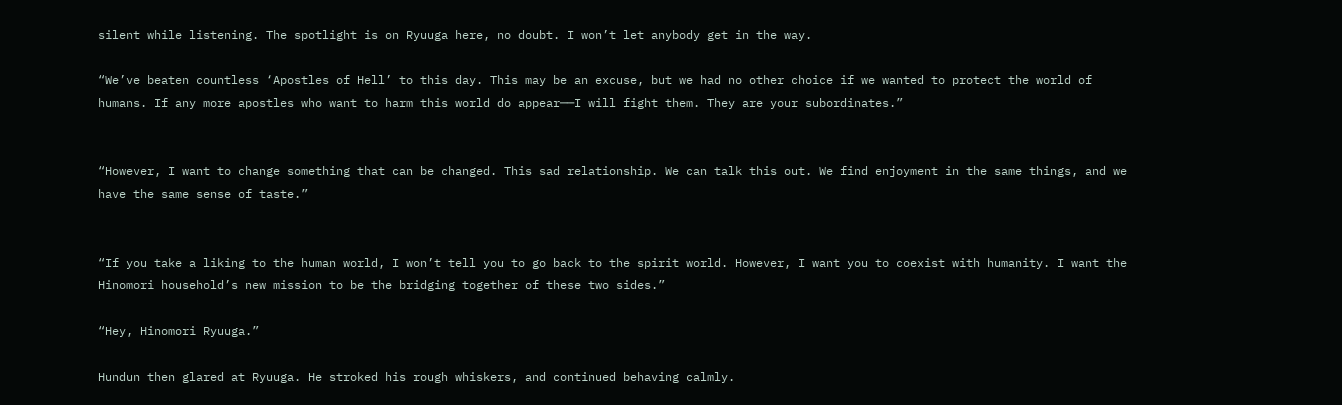silent while listening. The spotlight is on Ryuuga here, no doubt. I won’t let anybody get in the way.

“We’ve beaten countless ‘Apostles of Hell’ to this day. This may be an excuse, but we had no other choice if we wanted to protect the world of humans. If any more apostles who want to harm this world do appear──I will fight them. They are your subordinates.”


“However, I want to change something that can be changed. This sad relationship. We can talk this out. We find enjoyment in the same things, and we have the same sense of taste.”


“If you take a liking to the human world, I won’t tell you to go back to the spirit world. However, I want you to coexist with humanity. I want the Hinomori household’s new mission to be the bridging together of these two sides.”

“Hey, Hinomori Ryuuga.”

Hundun then glared at Ryuuga. He stroked his rough whiskers, and continued behaving calmly.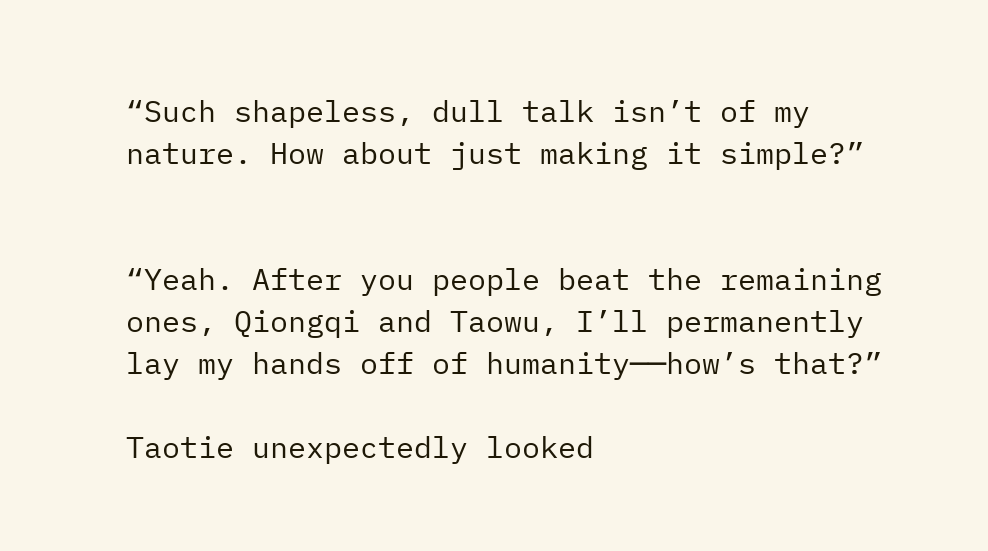“Such shapeless, dull talk isn’t of my nature. How about just making it simple?”


“Yeah. After you people beat the remaining ones, Qiongqi and Taowu, I’ll permanently lay my hands off of humanity──how’s that?”

Taotie unexpectedly looked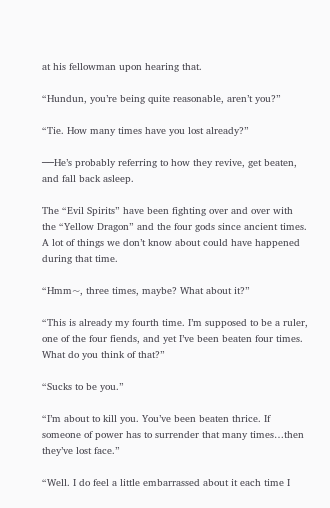at his fellowman upon hearing that.

“Hundun, you’re being quite reasonable, aren’t you?”

“Tie. How many times have you lost already?”

──He’s probably referring to how they revive, get beaten, and fall back asleep.

The “Evil Spirits” have been fighting over and over with the “Yellow Dragon” and the four gods since ancient times. A lot of things we don’t know about could have happened during that time.

“Hmm~, three times, maybe? What about it?”

“This is already my fourth time. I’m supposed to be a ruler, one of the four fiends, and yet I’ve been beaten four times. What do you think of that?”

“Sucks to be you.”

“I’m about to kill you. You’ve been beaten thrice. If someone of power has to surrender that many times…then they’ve lost face.”

“Well. I do feel a little embarrassed about it each time I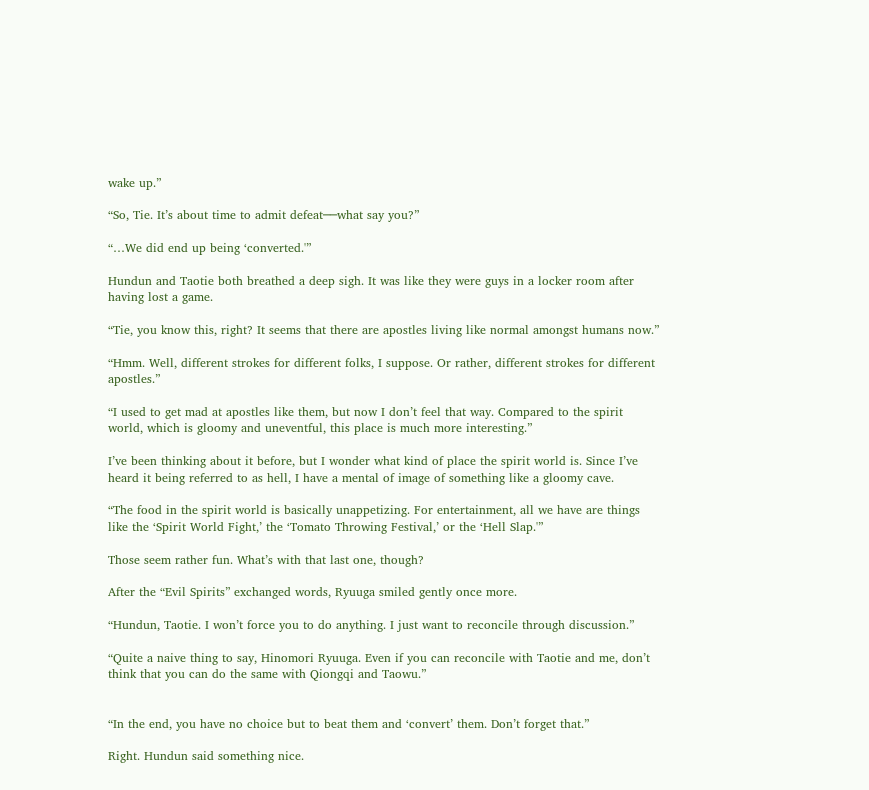wake up.”

“So, Tie. It’s about time to admit defeat──what say you?”

“…We did end up being ‘converted.'”

Hundun and Taotie both breathed a deep sigh. It was like they were guys in a locker room after having lost a game.

“Tie, you know this, right? It seems that there are apostles living like normal amongst humans now.”

“Hmm. Well, different strokes for different folks, I suppose. Or rather, different strokes for different apostles.”

“I used to get mad at apostles like them, but now I don’t feel that way. Compared to the spirit world, which is gloomy and uneventful, this place is much more interesting.”

I’ve been thinking about it before, but I wonder what kind of place the spirit world is. Since I’ve heard it being referred to as hell, I have a mental of image of something like a gloomy cave.

“The food in the spirit world is basically unappetizing. For entertainment, all we have are things like the ‘Spirit World Fight,’ the ‘Tomato Throwing Festival,’ or the ‘Hell Slap.'”

Those seem rather fun. What’s with that last one, though?

After the “Evil Spirits” exchanged words, Ryuuga smiled gently once more.

“Hundun, Taotie. I won’t force you to do anything. I just want to reconcile through discussion.”

“Quite a naive thing to say, Hinomori Ryuuga. Even if you can reconcile with Taotie and me, don’t think that you can do the same with Qiongqi and Taowu.”


“In the end, you have no choice but to beat them and ‘convert’ them. Don’t forget that.”

Right. Hundun said something nice.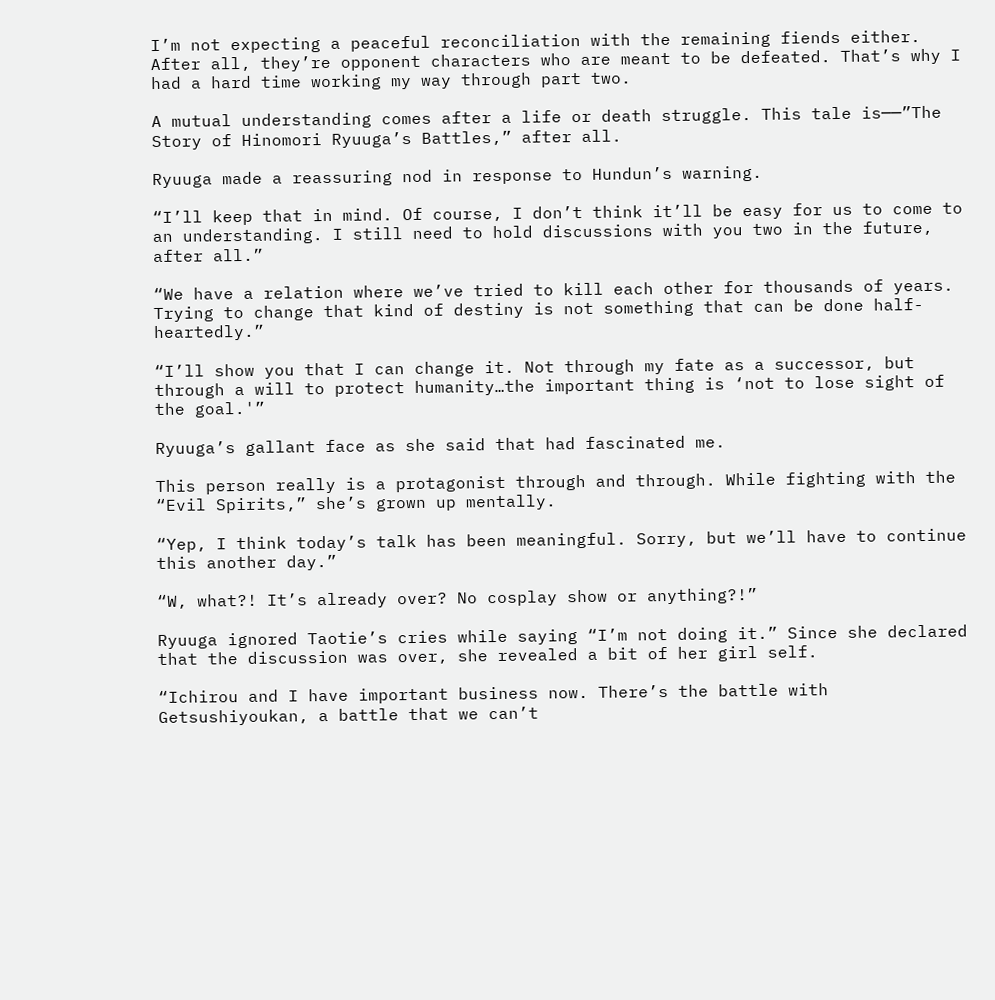I’m not expecting a peaceful reconciliation with the remaining fiends either. After all, they’re opponent characters who are meant to be defeated. That’s why I had a hard time working my way through part two.

A mutual understanding comes after a life or death struggle. This tale is──”The Story of Hinomori Ryuuga’s Battles,” after all.

Ryuuga made a reassuring nod in response to Hundun’s warning.

“I’ll keep that in mind. Of course, I don’t think it’ll be easy for us to come to an understanding. I still need to hold discussions with you two in the future, after all.”

“We have a relation where we’ve tried to kill each other for thousands of years. Trying to change that kind of destiny is not something that can be done half-heartedly.”

“I’ll show you that I can change it. Not through my fate as a successor, but through a will to protect humanity…the important thing is ‘not to lose sight of the goal.'”

Ryuuga’s gallant face as she said that had fascinated me.

This person really is a protagonist through and through. While fighting with the “Evil Spirits,” she’s grown up mentally.

“Yep, I think today’s talk has been meaningful. Sorry, but we’ll have to continue this another day.”

“W, what?! It’s already over? No cosplay show or anything?!”

Ryuuga ignored Taotie’s cries while saying “I’m not doing it.” Since she declared that the discussion was over, she revealed a bit of her girl self.

“Ichirou and I have important business now. There’s the battle with Getsushiyoukan, a battle that we can’t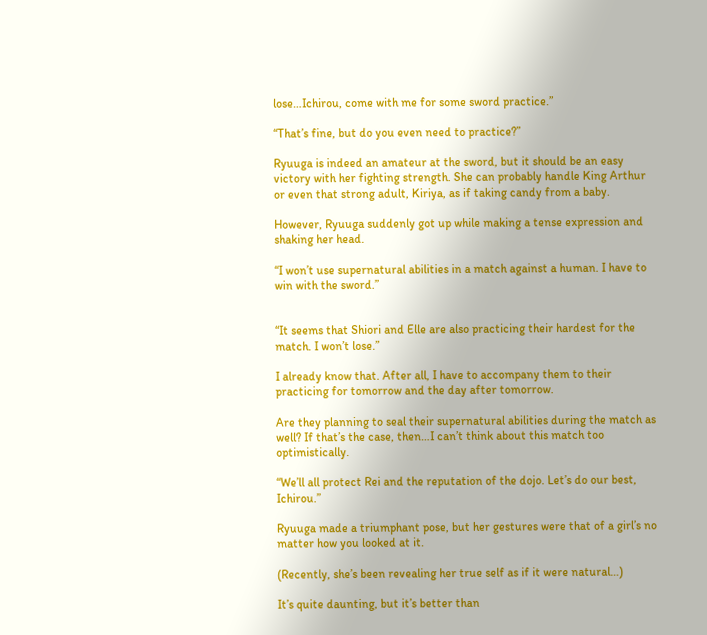lose…Ichirou, come with me for some sword practice.”

“That’s fine, but do you even need to practice?”

Ryuuga is indeed an amateur at the sword, but it should be an easy victory with her fighting strength. She can probably handle King Arthur or even that strong adult, Kiriya, as if taking candy from a baby.

However, Ryuuga suddenly got up while making a tense expression and shaking her head.

“I won’t use supernatural abilities in a match against a human. I have to win with the sword.”


“It seems that Shiori and Elle are also practicing their hardest for the match. I won’t lose.”

I already know that. After all, I have to accompany them to their practicing for tomorrow and the day after tomorrow.

Are they planning to seal their supernatural abilities during the match as well? If that’s the case, then…I can’t think about this match too optimistically.

“We’ll all protect Rei and the reputation of the dojo. Let’s do our best, Ichirou.”

Ryuuga made a triumphant pose, but her gestures were that of a girl’s no matter how you looked at it.

(Recently, she’s been revealing her true self as if it were natural…)

It’s quite daunting, but it’s better than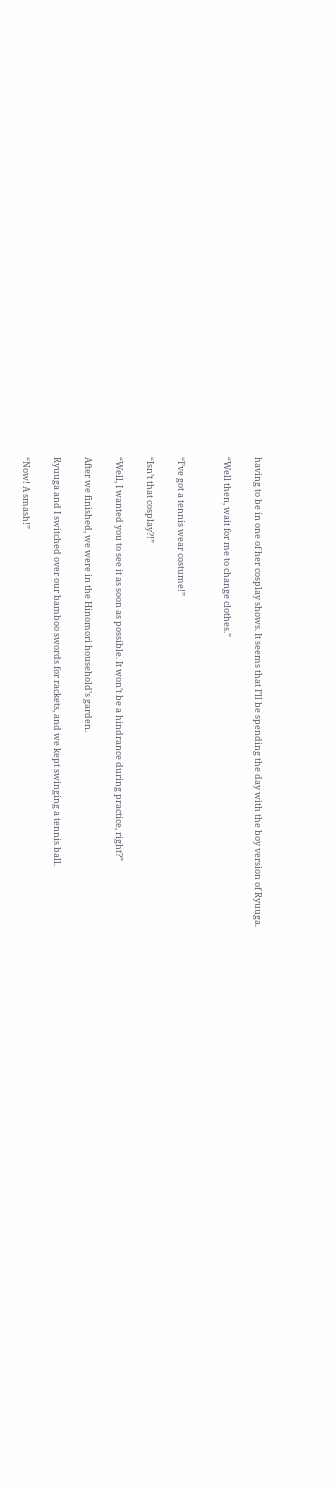having to be in one of her cosplay shows. It seems that I’ll be spending the day with the boy version of Ryuuga.

“Well then, wait for me to change clothes.”


“I’ve got a tennis wear costume!”

“Isn’t that cosplay?!”

“Well, I wanted you to see it as soon as possible. It won’t be a hindrance during practice, right?”

After we finished, we were in the Hinomori household’s garden.

Ryuuga and I switched over our bamboo swords for rackets, and we kept swinging a tennis ball.

“Now! A smash!”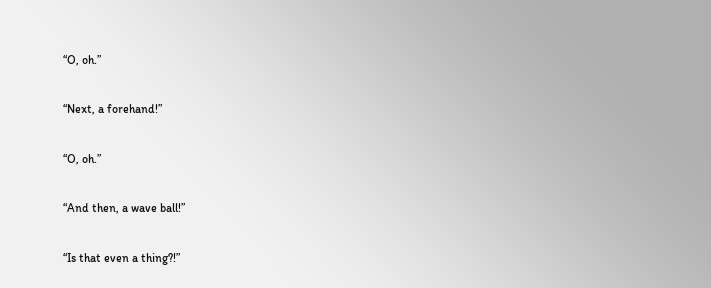“O, oh.”

“Next, a forehand!”

“O, oh.”

“And then, a wave ball!”

“Is that even a thing?!”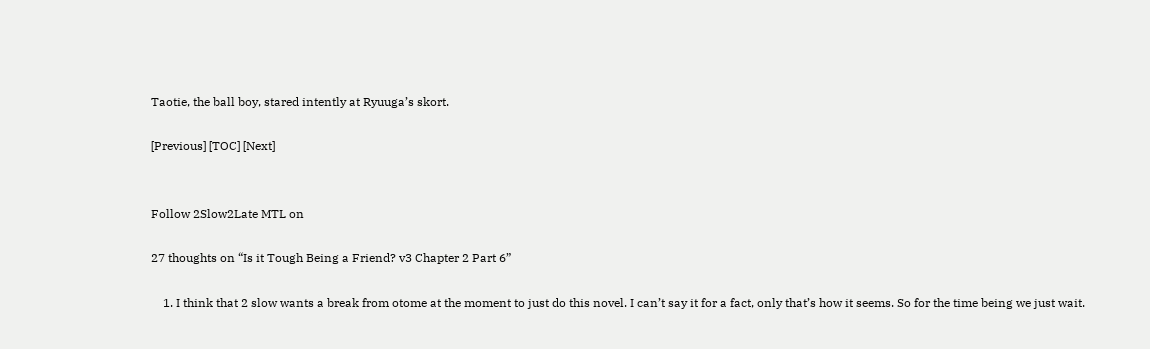Taotie, the ball boy, stared intently at Ryuuga’s skort.

[Previous] [TOC] [Next]


Follow 2Slow2Late MTL on

27 thoughts on “Is it Tough Being a Friend? v3 Chapter 2 Part 6”

    1. I think that 2 slow wants a break from otome at the moment to just do this novel. I can’t say it for a fact, only that’s how it seems. So for the time being we just wait.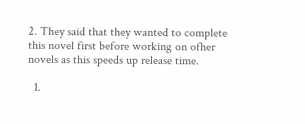2. They said that they wanted to complete this novel first before working on ofher novels as this speeds up release time.

  1.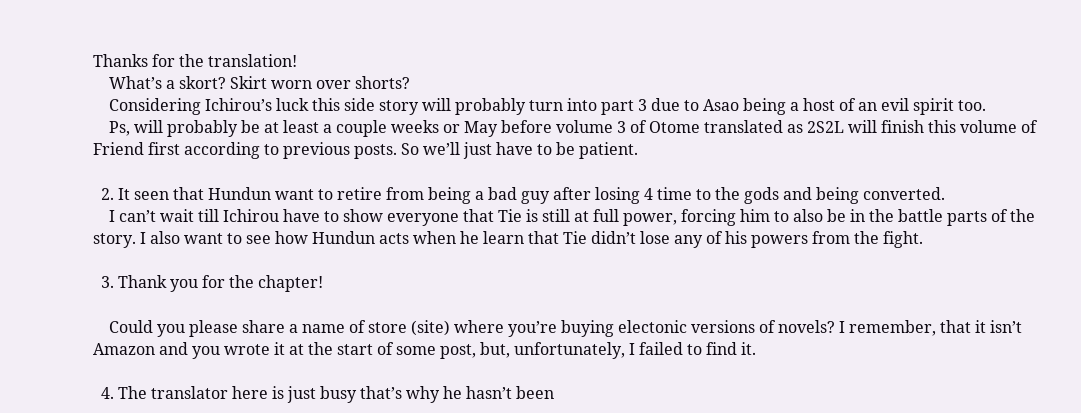Thanks for the translation!
    What’s a skort? Skirt worn over shorts?
    Considering Ichirou’s luck this side story will probably turn into part 3 due to Asao being a host of an evil spirit too.
    Ps, will probably be at least a couple weeks or May before volume 3 of Otome translated as 2S2L will finish this volume of Friend first according to previous posts. So we’ll just have to be patient.

  2. It seen that Hundun want to retire from being a bad guy after losing 4 time to the gods and being converted.
    I can’t wait till Ichirou have to show everyone that Tie is still at full power, forcing him to also be in the battle parts of the story. I also want to see how Hundun acts when he learn that Tie didn’t lose any of his powers from the fight.

  3. Thank you for the chapter!

    Could you please share a name of store (site) where you’re buying electonic versions of novels? I remember, that it isn’t Amazon and you wrote it at the start of some post, but, unfortunately, I failed to find it.

  4. The translator here is just busy that’s why he hasn’t been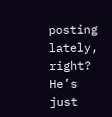posting lately, right? He’s just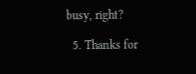busy, right?

  5. Thanks for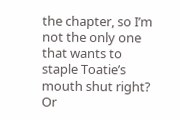the chapter, so I’m not the only one that wants to staple Toatie’s mouth shut right? Or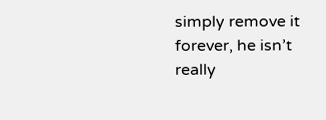simply remove it forever, he isn’t really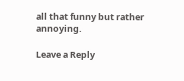all that funny but rather annoying.

Leave a Reply